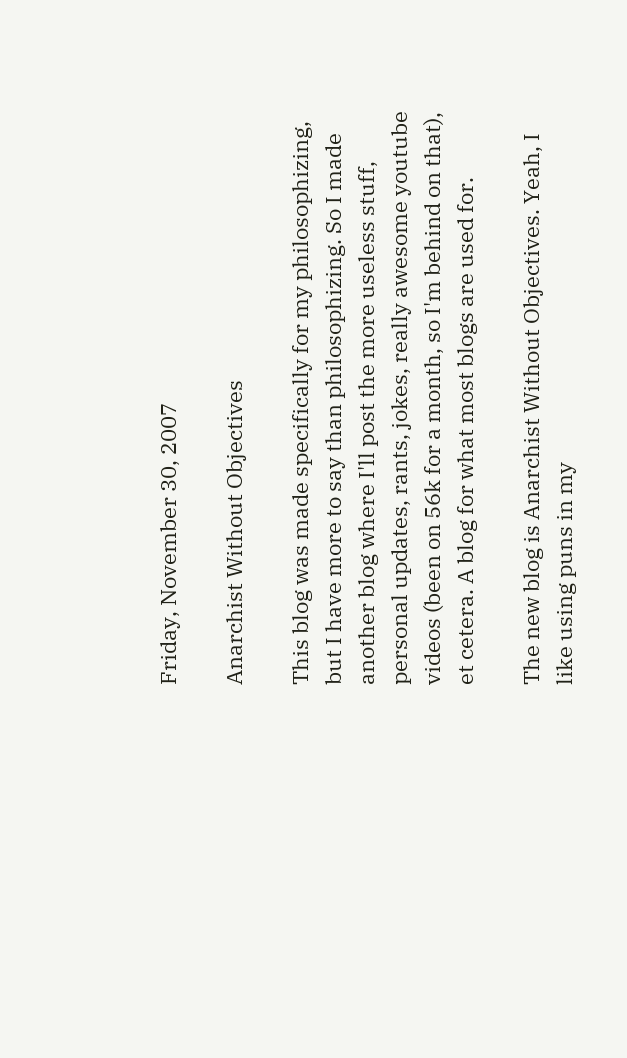Friday, November 30, 2007

Anarchist Without Objectives

This blog was made specifically for my philosophizing, but I have more to say than philosophizing. So I made another blog where I'll post the more useless stuff, personal updates, rants, jokes, really awesome youtube videos (been on 56k for a month, so I'm behind on that), et cetera. A blog for what most blogs are used for.

The new blog is Anarchist Without Objectives. Yeah, I like using puns in my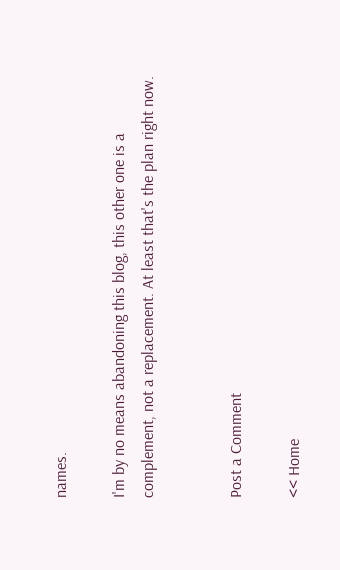names.

I'm by no means abandoning this blog, this other one is a complement, not a replacement. At least that's the plan right now.


Post a Comment

<< Home